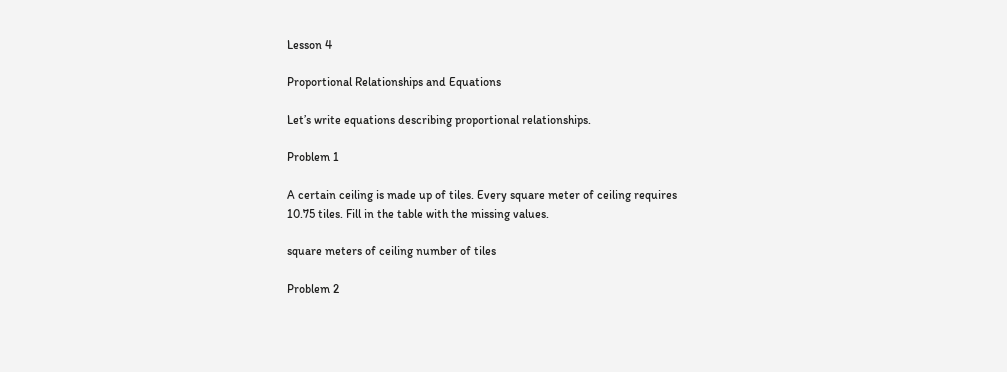Lesson 4

Proportional Relationships and Equations

Let’s write equations describing proportional relationships.

Problem 1

A certain ceiling is made up of tiles. Every square meter of ceiling requires 10.75 tiles. Fill in the table with the missing values.

square meters of ceiling number of tiles

Problem 2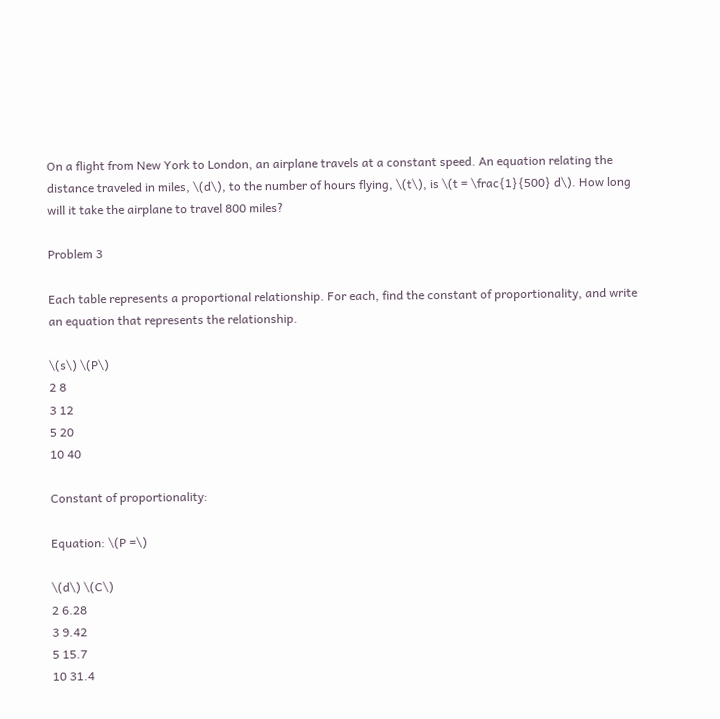On a flight from New York to London, an airplane travels at a constant speed. An equation relating the distance traveled in miles, \(d\), to the number of hours flying, \(t\), is \(t = \frac{1}{500} d\). How long will it take the airplane to travel 800 miles?

Problem 3

Each table represents a proportional relationship. For each, find the constant of proportionality, and write an equation that represents the relationship.

\(s\) \(P\)
2 8
3 12
5 20
10 40

Constant of proportionality:

Equation: \(P =\)

\(d\) \(C\)
2 6.28
3 9.42
5 15.7
10 31.4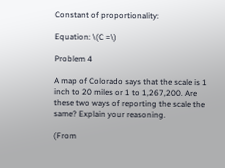Constant of proportionality:

Equation: \(C =\)

Problem 4

A map of Colorado says that the scale is 1 inch to 20 miles or 1 to 1,267,200. Are these two ways of reporting the scale the same? Explain your reasoning.

(From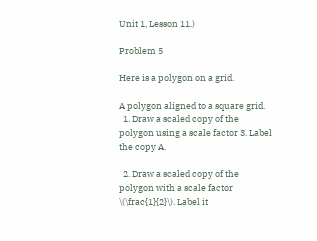Unit 1, Lesson 11.)

Problem 5

Here is a polygon on a grid.

A polygon aligned to a square grid.
  1. Draw a scaled copy of the polygon using a scale factor 3. Label the copy A.

  2. Draw a scaled copy of the polygon with a scale factor \(\frac{1}{2}\). Label it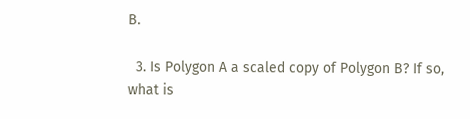B.

  3. Is Polygon A a scaled copy of Polygon B? If so, what is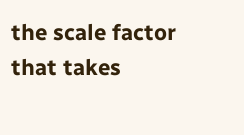the scale factor that takes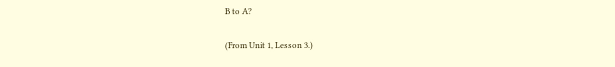B to A?

(From Unit 1, Lesson 3.)